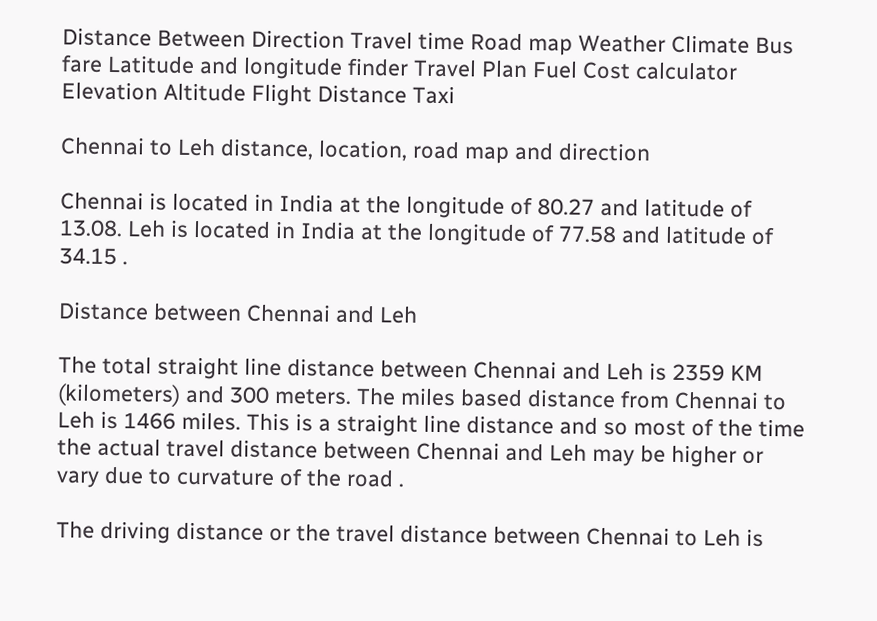Distance Between Direction Travel time Road map Weather Climate Bus fare Latitude and longitude finder Travel Plan Fuel Cost calculator Elevation Altitude Flight Distance Taxi

Chennai to Leh distance, location, road map and direction

Chennai is located in India at the longitude of 80.27 and latitude of 13.08. Leh is located in India at the longitude of 77.58 and latitude of 34.15 .

Distance between Chennai and Leh

The total straight line distance between Chennai and Leh is 2359 KM (kilometers) and 300 meters. The miles based distance from Chennai to Leh is 1466 miles. This is a straight line distance and so most of the time the actual travel distance between Chennai and Leh may be higher or vary due to curvature of the road .

The driving distance or the travel distance between Chennai to Leh is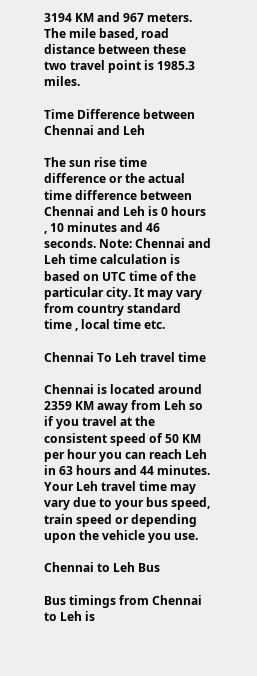3194 KM and 967 meters. The mile based, road distance between these two travel point is 1985.3 miles.

Time Difference between Chennai and Leh

The sun rise time difference or the actual time difference between Chennai and Leh is 0 hours , 10 minutes and 46 seconds. Note: Chennai and Leh time calculation is based on UTC time of the particular city. It may vary from country standard time , local time etc.

Chennai To Leh travel time

Chennai is located around 2359 KM away from Leh so if you travel at the consistent speed of 50 KM per hour you can reach Leh in 63 hours and 44 minutes. Your Leh travel time may vary due to your bus speed, train speed or depending upon the vehicle you use.

Chennai to Leh Bus

Bus timings from Chennai to Leh is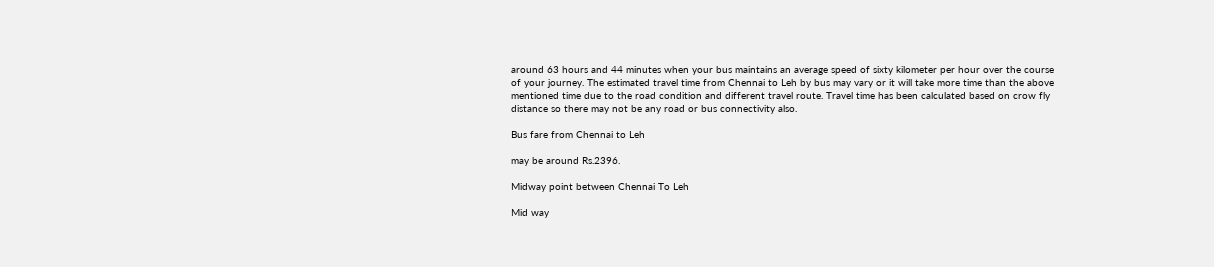around 63 hours and 44 minutes when your bus maintains an average speed of sixty kilometer per hour over the course of your journey. The estimated travel time from Chennai to Leh by bus may vary or it will take more time than the above mentioned time due to the road condition and different travel route. Travel time has been calculated based on crow fly distance so there may not be any road or bus connectivity also.

Bus fare from Chennai to Leh

may be around Rs.2396.

Midway point between Chennai To Leh

Mid way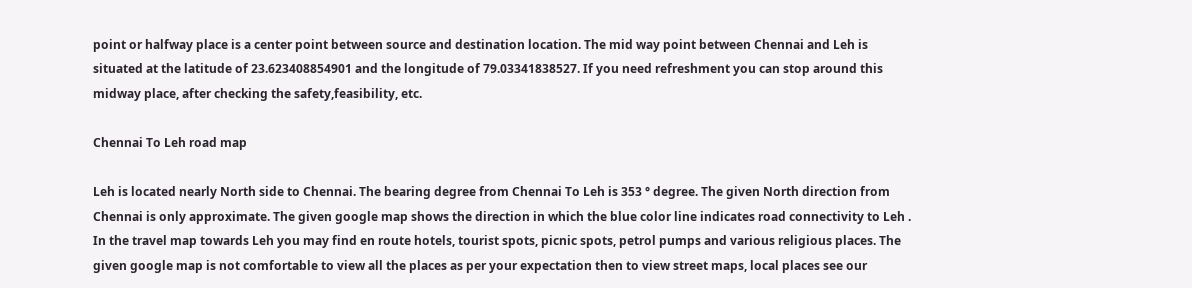point or halfway place is a center point between source and destination location. The mid way point between Chennai and Leh is situated at the latitude of 23.623408854901 and the longitude of 79.03341838527. If you need refreshment you can stop around this midway place, after checking the safety,feasibility, etc.

Chennai To Leh road map

Leh is located nearly North side to Chennai. The bearing degree from Chennai To Leh is 353 ° degree. The given North direction from Chennai is only approximate. The given google map shows the direction in which the blue color line indicates road connectivity to Leh . In the travel map towards Leh you may find en route hotels, tourist spots, picnic spots, petrol pumps and various religious places. The given google map is not comfortable to view all the places as per your expectation then to view street maps, local places see our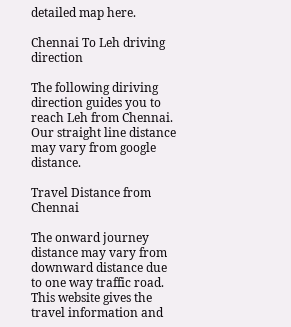detailed map here.

Chennai To Leh driving direction

The following diriving direction guides you to reach Leh from Chennai. Our straight line distance may vary from google distance.

Travel Distance from Chennai

The onward journey distance may vary from downward distance due to one way traffic road. This website gives the travel information and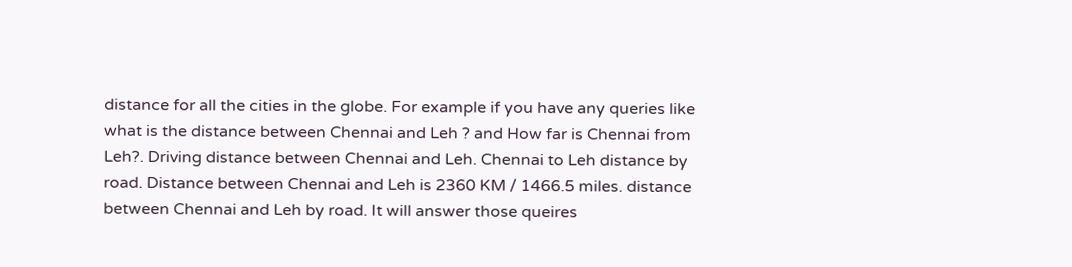distance for all the cities in the globe. For example if you have any queries like what is the distance between Chennai and Leh ? and How far is Chennai from Leh?. Driving distance between Chennai and Leh. Chennai to Leh distance by road. Distance between Chennai and Leh is 2360 KM / 1466.5 miles. distance between Chennai and Leh by road. It will answer those queires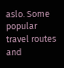aslo. Some popular travel routes and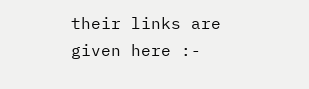their links are given here :-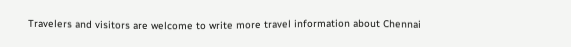Travelers and visitors are welcome to write more travel information about Chennai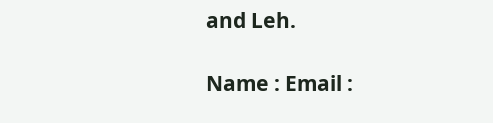and Leh.

Name : Email :